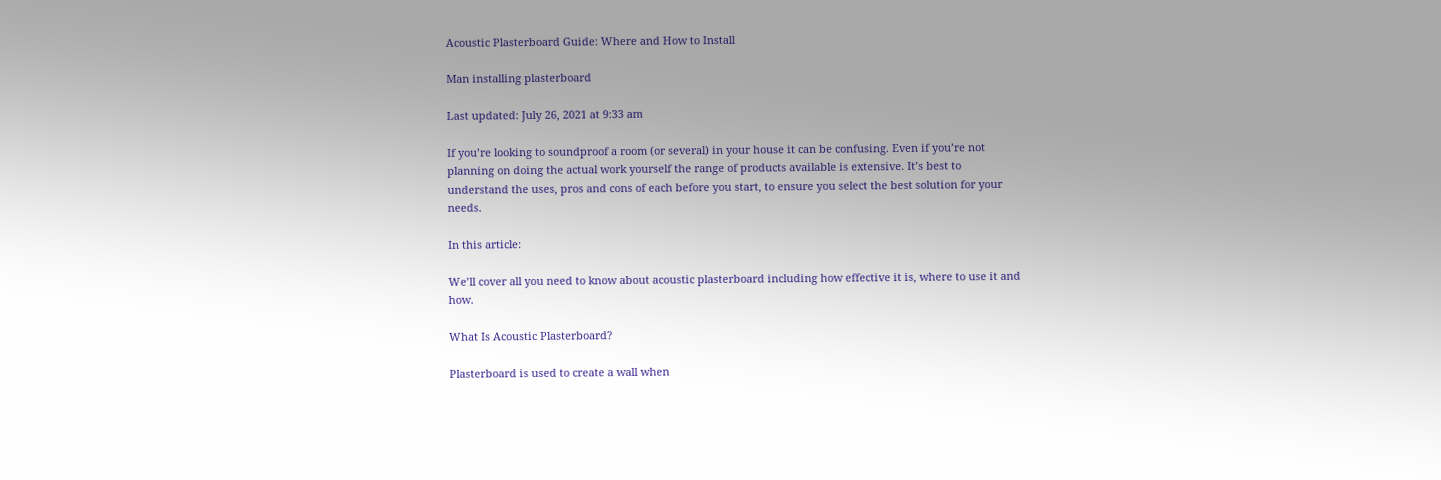Acoustic Plasterboard Guide: Where and How to Install

Man installing plasterboard

Last updated: July 26, 2021 at 9:33 am

If you’re looking to soundproof a room (or several) in your house it can be confusing. Even if you’re not planning on doing the actual work yourself the range of products available is extensive. It’s best to understand the uses, pros and cons of each before you start, to ensure you select the best solution for your needs.

In this article:

We’ll cover all you need to know about acoustic plasterboard including how effective it is, where to use it and how.

What Is Acoustic Plasterboard?

Plasterboard is used to create a wall when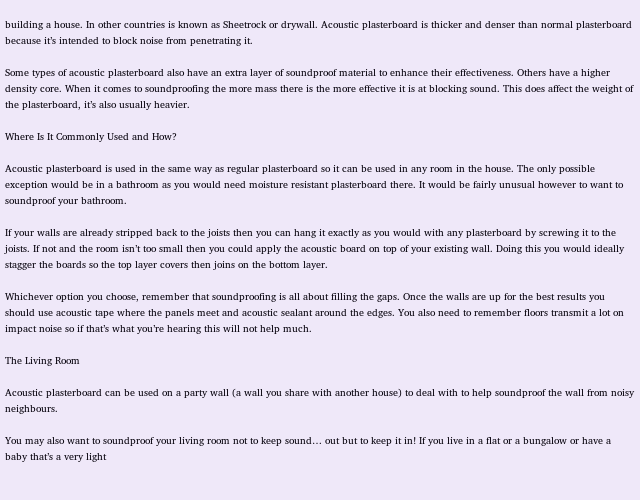building a house. In other countries is known as Sheetrock or drywall. Acoustic plasterboard is thicker and denser than normal plasterboard because it’s intended to block noise from penetrating it.

Some types of acoustic plasterboard also have an extra layer of soundproof material to enhance their effectiveness. Others have a higher density core. When it comes to soundproofing the more mass there is the more effective it is at blocking sound. This does affect the weight of the plasterboard, it’s also usually heavier.

Where Is It Commonly Used and How?

Acoustic plasterboard is used in the same way as regular plasterboard so it can be used in any room in the house. The only possible exception would be in a bathroom as you would need moisture resistant plasterboard there. It would be fairly unusual however to want to soundproof your bathroom.

If your walls are already stripped back to the joists then you can hang it exactly as you would with any plasterboard by screwing it to the joists. If not and the room isn’t too small then you could apply the acoustic board on top of your existing wall. Doing this you would ideally stagger the boards so the top layer covers then joins on the bottom layer.

Whichever option you choose, remember that soundproofing is all about filling the gaps. Once the walls are up for the best results you should use acoustic tape where the panels meet and acoustic sealant around the edges. You also need to remember floors transmit a lot on impact noise so if that’s what you’re hearing this will not help much.

The Living Room

Acoustic plasterboard can be used on a party wall (a wall you share with another house) to deal with to help soundproof the wall from noisy neighbours.

You may also want to soundproof your living room not to keep sound… out but to keep it in! If you live in a flat or a bungalow or have a baby that’s a very light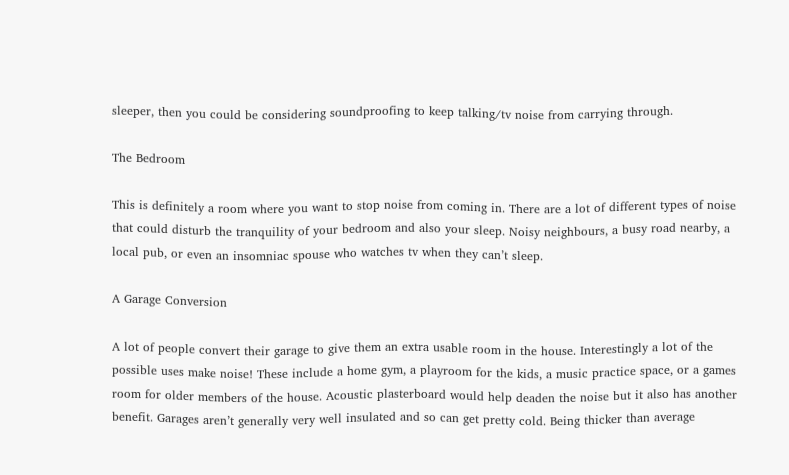sleeper, then you could be considering soundproofing to keep talking/tv noise from carrying through.

The Bedroom

This is definitely a room where you want to stop noise from coming in. There are a lot of different types of noise that could disturb the tranquility of your bedroom and also your sleep. Noisy neighbours, a busy road nearby, a local pub, or even an insomniac spouse who watches tv when they can’t sleep.

A Garage Conversion

A lot of people convert their garage to give them an extra usable room in the house. Interestingly a lot of the possible uses make noise! These include a home gym, a playroom for the kids, a music practice space, or a games room for older members of the house. Acoustic plasterboard would help deaden the noise but it also has another benefit. Garages aren’t generally very well insulated and so can get pretty cold. Being thicker than average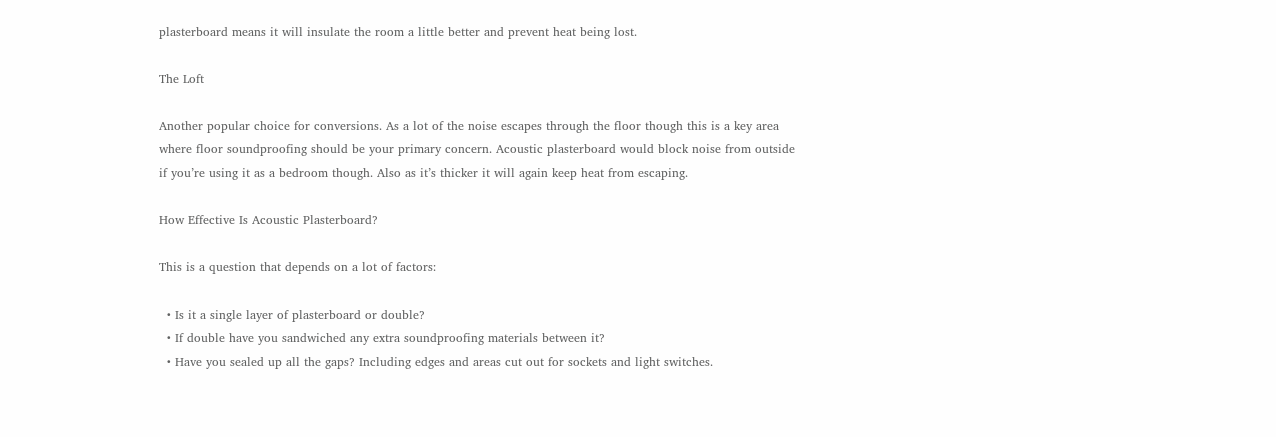plasterboard means it will insulate the room a little better and prevent heat being lost.

The Loft

Another popular choice for conversions. As a lot of the noise escapes through the floor though this is a key area where floor soundproofing should be your primary concern. Acoustic plasterboard would block noise from outside if you’re using it as a bedroom though. Also as it’s thicker it will again keep heat from escaping.

How Effective Is Acoustic Plasterboard?

This is a question that depends on a lot of factors:

  • Is it a single layer of plasterboard or double?
  • If double have you sandwiched any extra soundproofing materials between it?
  • Have you sealed up all the gaps? Including edges and areas cut out for sockets and light switches.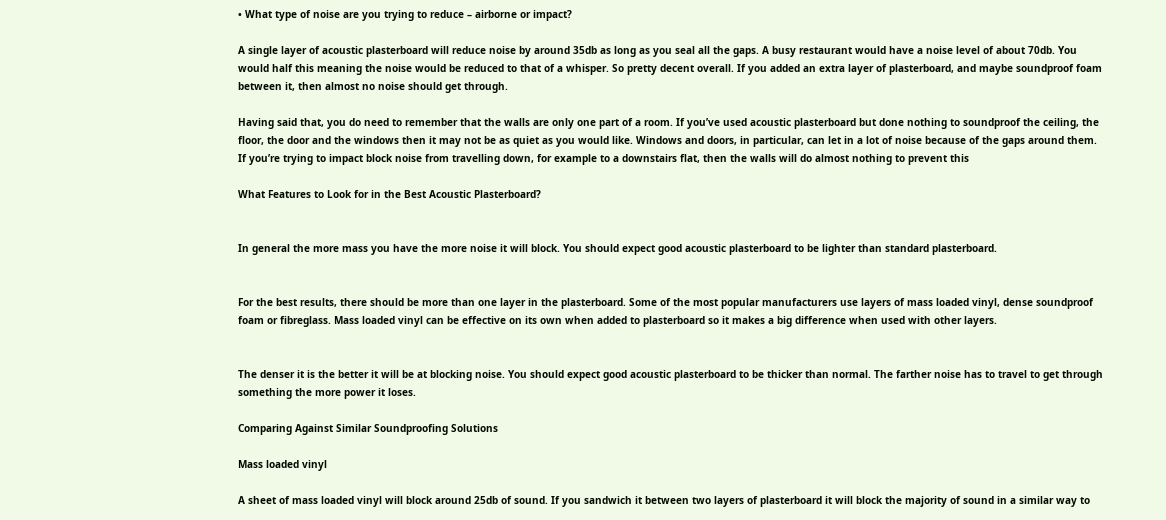• What type of noise are you trying to reduce – airborne or impact?

A single layer of acoustic plasterboard will reduce noise by around 35db as long as you seal all the gaps. A busy restaurant would have a noise level of about 70db. You would half this meaning the noise would be reduced to that of a whisper. So pretty decent overall. If you added an extra layer of plasterboard, and maybe soundproof foam between it, then almost no noise should get through.

Having said that, you do need to remember that the walls are only one part of a room. If you’ve used acoustic plasterboard but done nothing to soundproof the ceiling, the floor, the door and the windows then it may not be as quiet as you would like. Windows and doors, in particular, can let in a lot of noise because of the gaps around them. If you’re trying to impact block noise from travelling down, for example to a downstairs flat, then the walls will do almost nothing to prevent this

What Features to Look for in the Best Acoustic Plasterboard?


In general the more mass you have the more noise it will block. You should expect good acoustic plasterboard to be lighter than standard plasterboard.


For the best results, there should be more than one layer in the plasterboard. Some of the most popular manufacturers use layers of mass loaded vinyl, dense soundproof foam or fibreglass. Mass loaded vinyl can be effective on its own when added to plasterboard so it makes a big difference when used with other layers.


The denser it is the better it will be at blocking noise. You should expect good acoustic plasterboard to be thicker than normal. The farther noise has to travel to get through something the more power it loses.

Comparing Against Similar Soundproofing Solutions

Mass loaded vinyl

A sheet of mass loaded vinyl will block around 25db of sound. If you sandwich it between two layers of plasterboard it will block the majority of sound in a similar way to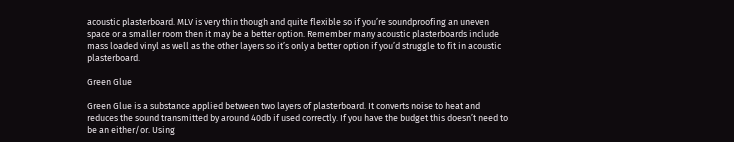acoustic plasterboard. MLV is very thin though and quite flexible so if you’re soundproofing an uneven space or a smaller room then it may be a better option. Remember many acoustic plasterboards include mass loaded vinyl as well as the other layers so it’s only a better option if you’d struggle to fit in acoustic plasterboard.

Green Glue

Green Glue is a substance applied between two layers of plasterboard. It converts noise to heat and reduces the sound transmitted by around 40db if used correctly. If you have the budget this doesn’t need to be an either/or. Using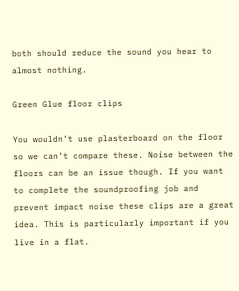both should reduce the sound you hear to almost nothing.

Green Glue floor clips

You wouldn’t use plasterboard on the floor so we can’t compare these. Noise between the floors can be an issue though. If you want to complete the soundproofing job and prevent impact noise these clips are a great idea. This is particularly important if you live in a flat.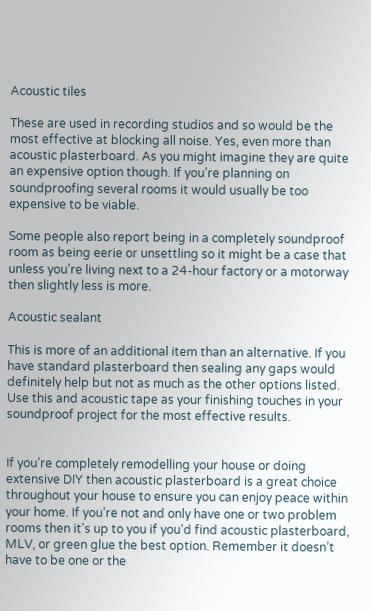Acoustic tiles

These are used in recording studios and so would be the most effective at blocking all noise. Yes, even more than acoustic plasterboard. As you might imagine they are quite an expensive option though. If you’re planning on soundproofing several rooms it would usually be too expensive to be viable.

Some people also report being in a completely soundproof room as being eerie or unsettling so it might be a case that unless you’re living next to a 24-hour factory or a motorway then slightly less is more.

Acoustic sealant

This is more of an additional item than an alternative. If you have standard plasterboard then sealing any gaps would definitely help but not as much as the other options listed. Use this and acoustic tape as your finishing touches in your soundproof project for the most effective results.


If you’re completely remodelling your house or doing extensive DIY then acoustic plasterboard is a great choice throughout your house to ensure you can enjoy peace within your home. If you’re not and only have one or two problem rooms then it’s up to you if you’d find acoustic plasterboard, MLV, or green glue the best option. Remember it doesn’t have to be one or the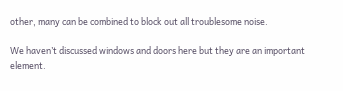other, many can be combined to block out all troublesome noise.

We haven’t discussed windows and doors here but they are an important element.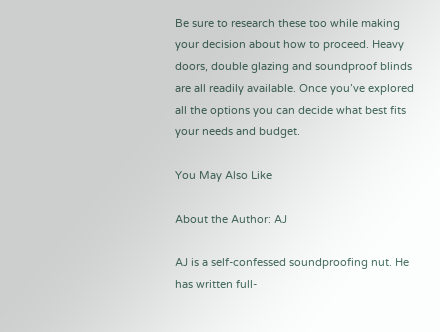Be sure to research these too while making your decision about how to proceed. Heavy doors, double glazing and soundproof blinds are all readily available. Once you’ve explored all the options you can decide what best fits your needs and budget.

You May Also Like

About the Author: AJ

AJ is a self-confessed soundproofing nut. He has written full-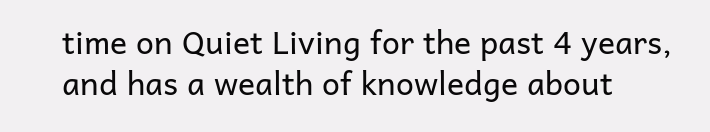time on Quiet Living for the past 4 years, and has a wealth of knowledge about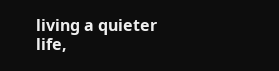living a quieter life,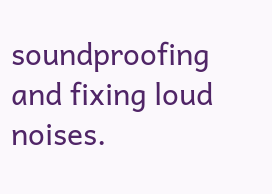soundproofing and fixing loud noises.